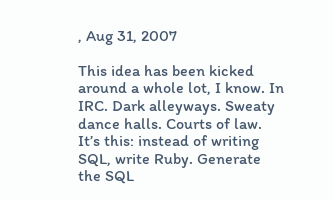, Aug 31, 2007

This idea has been kicked around a whole lot, I know. In IRC. Dark alleyways. Sweaty dance halls. Courts of law. It’s this: instead of writing SQL, write Ruby. Generate the SQL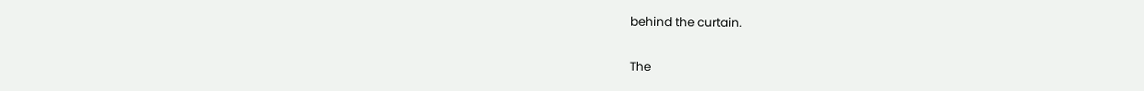behind the curtain.

The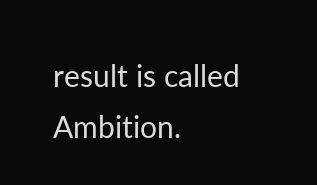result is called Ambition.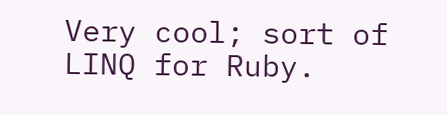Very cool; sort of LINQ for Ruby.